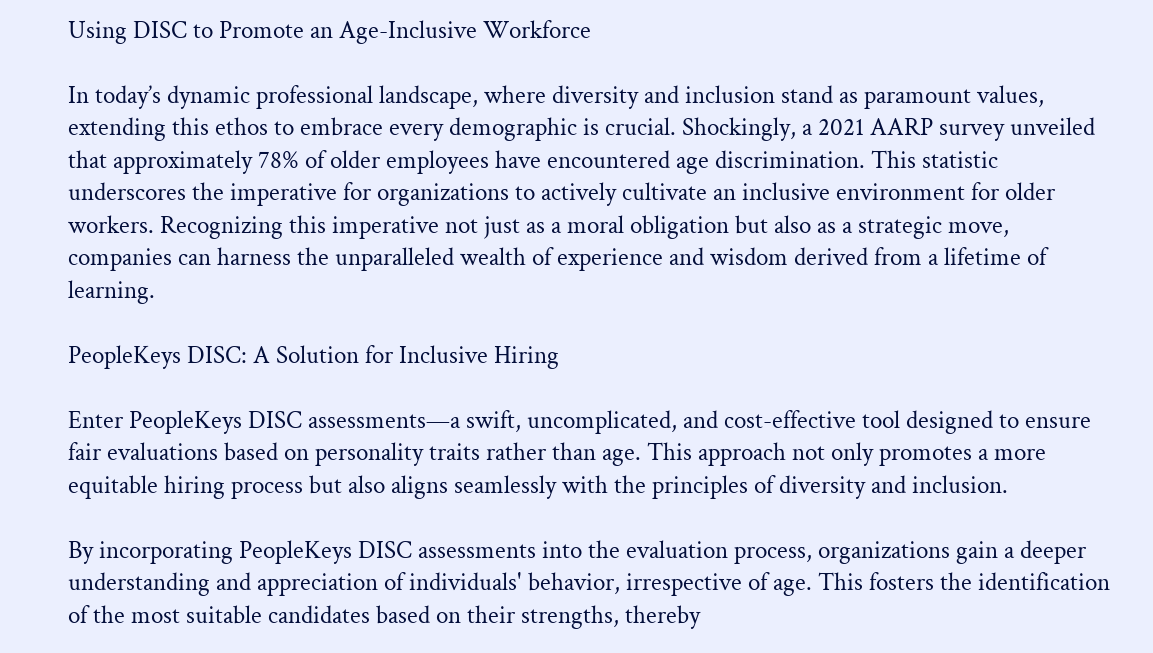Using DISC to Promote an Age-Inclusive Workforce

In today’s dynamic professional landscape, where diversity and inclusion stand as paramount values, extending this ethos to embrace every demographic is crucial. Shockingly, a 2021 AARP survey unveiled that approximately 78% of older employees have encountered age discrimination. This statistic underscores the imperative for organizations to actively cultivate an inclusive environment for older workers. Recognizing this imperative not just as a moral obligation but also as a strategic move, companies can harness the unparalleled wealth of experience and wisdom derived from a lifetime of learning.

PeopleKeys DISC: A Solution for Inclusive Hiring

Enter PeopleKeys DISC assessments—a swift, uncomplicated, and cost-effective tool designed to ensure fair evaluations based on personality traits rather than age. This approach not only promotes a more equitable hiring process but also aligns seamlessly with the principles of diversity and inclusion.

By incorporating PeopleKeys DISC assessments into the evaluation process, organizations gain a deeper understanding and appreciation of individuals' behavior, irrespective of age. This fosters the identification of the most suitable candidates based on their strengths, thereby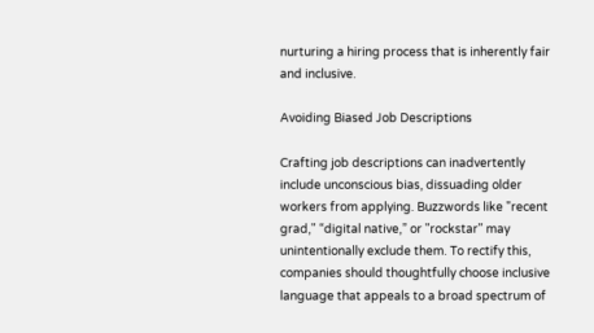nurturing a hiring process that is inherently fair and inclusive.

Avoiding Biased Job Descriptions

Crafting job descriptions can inadvertently include unconscious bias, dissuading older workers from applying. Buzzwords like "recent grad," “digital native,” or "rockstar" may unintentionally exclude them. To rectify this, companies should thoughtfully choose inclusive language that appeals to a broad spectrum of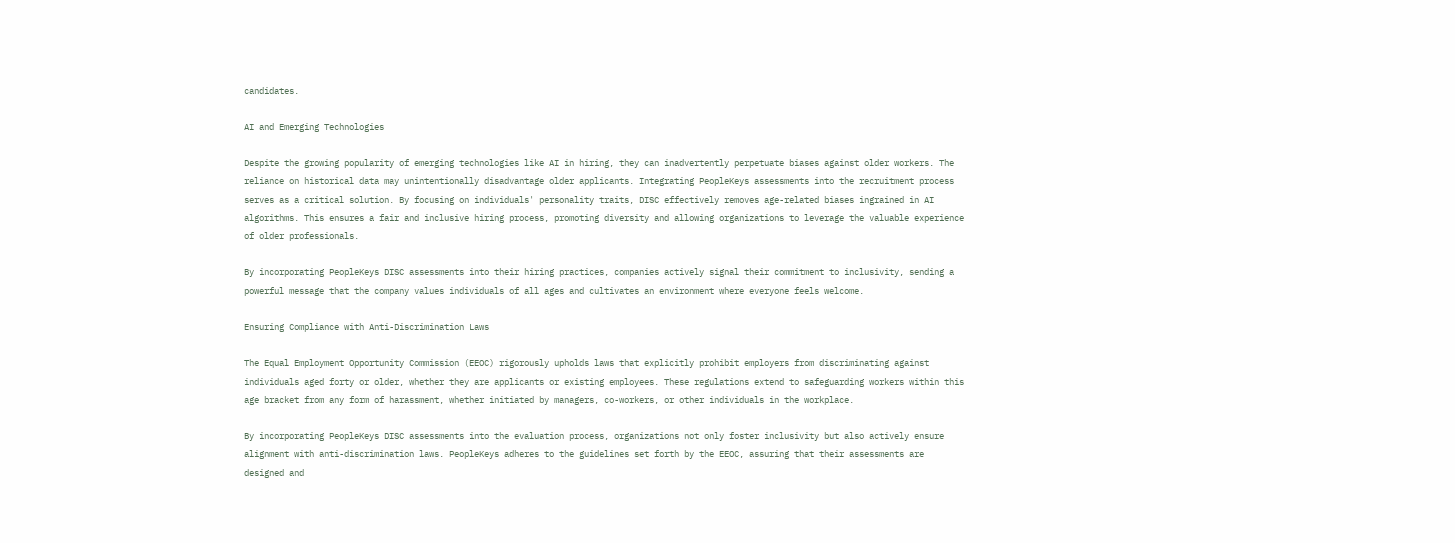candidates.

AI and Emerging Technologies

Despite the growing popularity of emerging technologies like AI in hiring, they can inadvertently perpetuate biases against older workers. The reliance on historical data may unintentionally disadvantage older applicants. Integrating PeopleKeys assessments into the recruitment process serves as a critical solution. By focusing on individuals' personality traits, DISC effectively removes age-related biases ingrained in AI algorithms. This ensures a fair and inclusive hiring process, promoting diversity and allowing organizations to leverage the valuable experience of older professionals.

By incorporating PeopleKeys DISC assessments into their hiring practices, companies actively signal their commitment to inclusivity, sending a powerful message that the company values individuals of all ages and cultivates an environment where everyone feels welcome.

Ensuring Compliance with Anti-Discrimination Laws

The Equal Employment Opportunity Commission (EEOC) rigorously upholds laws that explicitly prohibit employers from discriminating against individuals aged forty or older, whether they are applicants or existing employees. These regulations extend to safeguarding workers within this age bracket from any form of harassment, whether initiated by managers, co-workers, or other individuals in the workplace.

By incorporating PeopleKeys DISC assessments into the evaluation process, organizations not only foster inclusivity but also actively ensure alignment with anti-discrimination laws. PeopleKeys adheres to the guidelines set forth by the EEOC, assuring that their assessments are designed and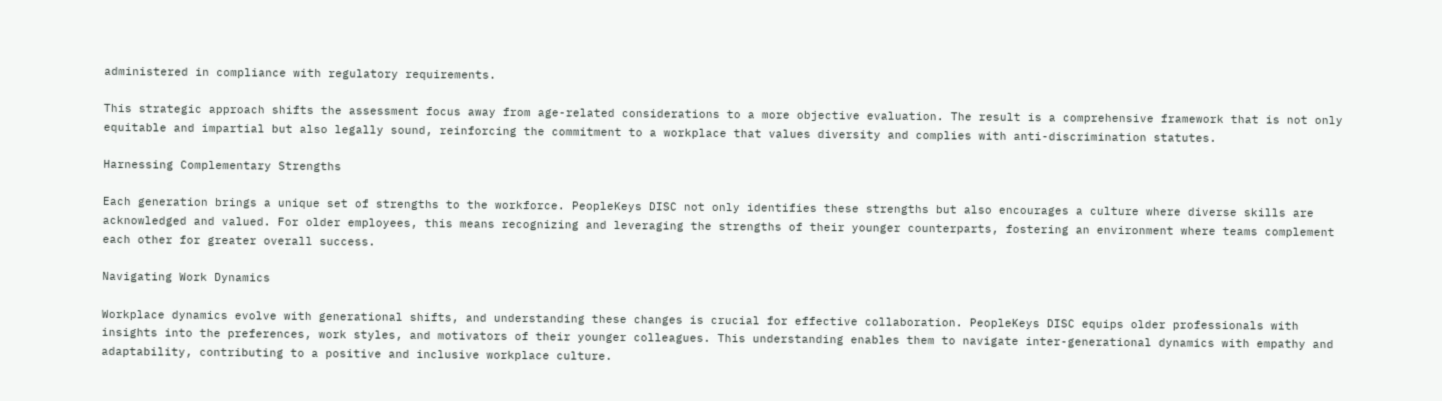administered in compliance with regulatory requirements.

This strategic approach shifts the assessment focus away from age-related considerations to a more objective evaluation. The result is a comprehensive framework that is not only equitable and impartial but also legally sound, reinforcing the commitment to a workplace that values diversity and complies with anti-discrimination statutes.

Harnessing Complementary Strengths

Each generation brings a unique set of strengths to the workforce. PeopleKeys DISC not only identifies these strengths but also encourages a culture where diverse skills are acknowledged and valued. For older employees, this means recognizing and leveraging the strengths of their younger counterparts, fostering an environment where teams complement each other for greater overall success.

Navigating Work Dynamics

Workplace dynamics evolve with generational shifts, and understanding these changes is crucial for effective collaboration. PeopleKeys DISC equips older professionals with insights into the preferences, work styles, and motivators of their younger colleagues. This understanding enables them to navigate inter-generational dynamics with empathy and adaptability, contributing to a positive and inclusive workplace culture.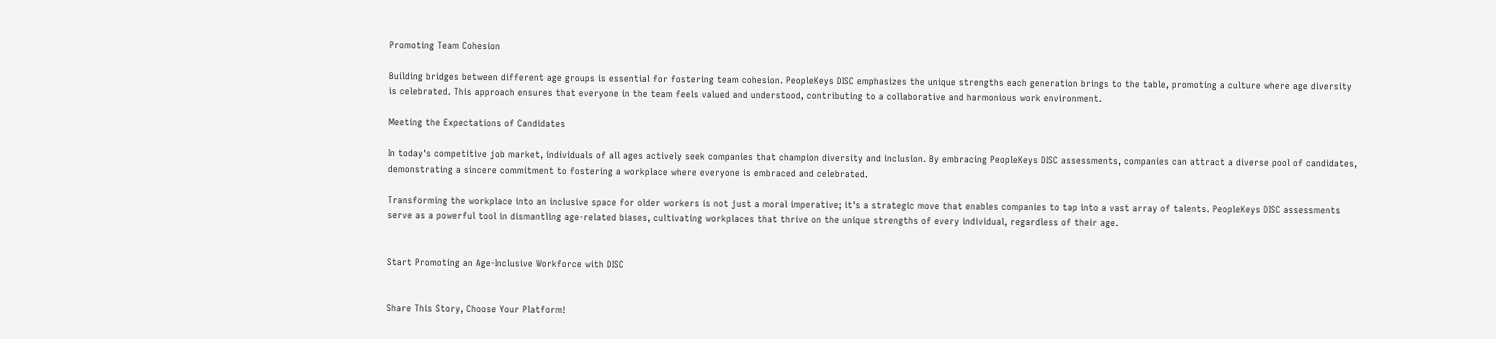Promoting Team Cohesion

Building bridges between different age groups is essential for fostering team cohesion. PeopleKeys DISC emphasizes the unique strengths each generation brings to the table, promoting a culture where age diversity is celebrated. This approach ensures that everyone in the team feels valued and understood, contributing to a collaborative and harmonious work environment.

Meeting the Expectations of Candidates

In today's competitive job market, individuals of all ages actively seek companies that champion diversity and inclusion. By embracing PeopleKeys DISC assessments, companies can attract a diverse pool of candidates, demonstrating a sincere commitment to fostering a workplace where everyone is embraced and celebrated.

Transforming the workplace into an inclusive space for older workers is not just a moral imperative; it's a strategic move that enables companies to tap into a vast array of talents. PeopleKeys DISC assessments serve as a powerful tool in dismantling age-related biases, cultivating workplaces that thrive on the unique strengths of every individual, regardless of their age.


Start Promoting an Age-Inclusive Workforce with DISC


Share This Story, Choose Your Platform!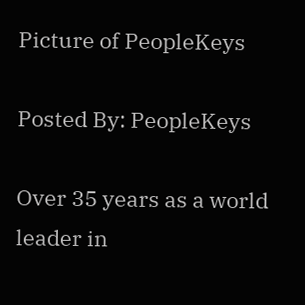Picture of PeopleKeys

Posted By: PeopleKeys

Over 35 years as a world leader in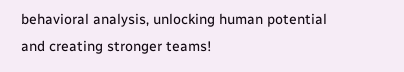behavioral analysis, unlocking human potential and creating stronger teams!